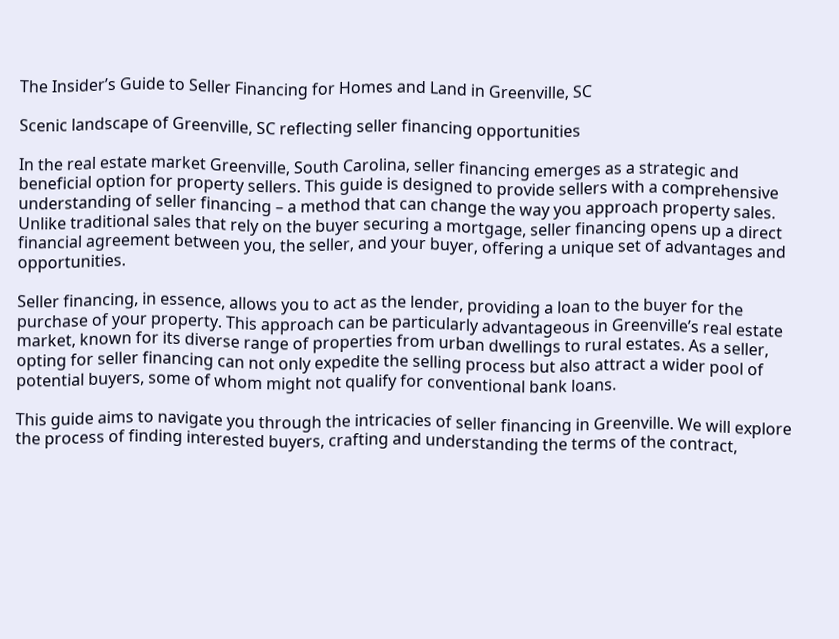The Insider’s Guide to Seller Financing for Homes and Land in Greenville, SC

Scenic landscape of Greenville, SC reflecting seller financing opportunities

In the real estate market Greenville, South Carolina, seller financing emerges as a strategic and beneficial option for property sellers. This guide is designed to provide sellers with a comprehensive understanding of seller financing – a method that can change the way you approach property sales. Unlike traditional sales that rely on the buyer securing a mortgage, seller financing opens up a direct financial agreement between you, the seller, and your buyer, offering a unique set of advantages and opportunities.

Seller financing, in essence, allows you to act as the lender, providing a loan to the buyer for the purchase of your property. This approach can be particularly advantageous in Greenville’s real estate market, known for its diverse range of properties from urban dwellings to rural estates. As a seller, opting for seller financing can not only expedite the selling process but also attract a wider pool of potential buyers, some of whom might not qualify for conventional bank loans.

This guide aims to navigate you through the intricacies of seller financing in Greenville. We will explore the process of finding interested buyers, crafting and understanding the terms of the contract,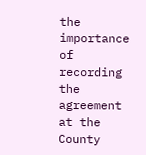the importance of recording the agreement at the County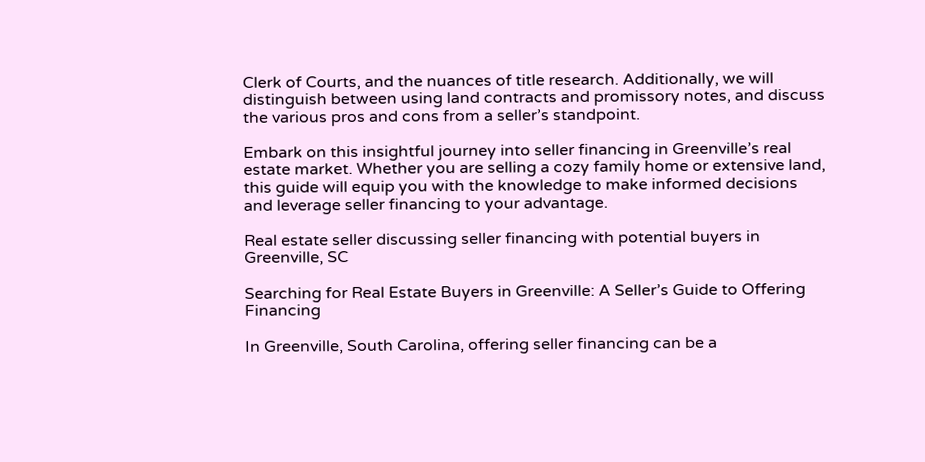Clerk of Courts, and the nuances of title research. Additionally, we will distinguish between using land contracts and promissory notes, and discuss the various pros and cons from a seller’s standpoint.

Embark on this insightful journey into seller financing in Greenville’s real estate market. Whether you are selling a cozy family home or extensive land, this guide will equip you with the knowledge to make informed decisions and leverage seller financing to your advantage.

Real estate seller discussing seller financing with potential buyers in Greenville, SC

Searching for Real Estate Buyers in Greenville: A Seller’s Guide to Offering Financing

In Greenville, South Carolina, offering seller financing can be a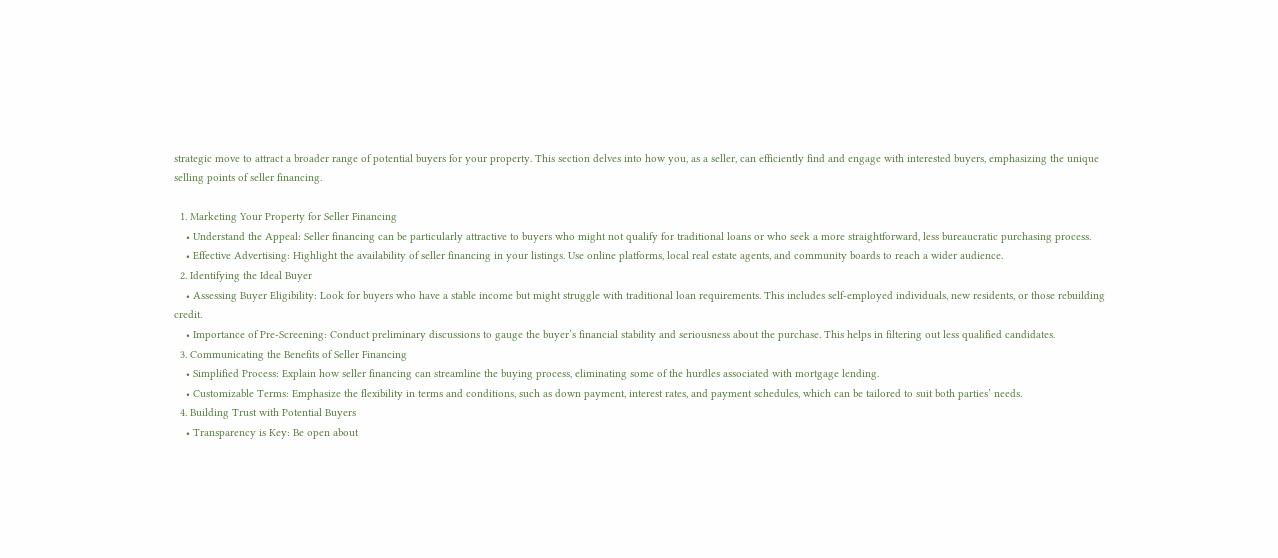strategic move to attract a broader range of potential buyers for your property. This section delves into how you, as a seller, can efficiently find and engage with interested buyers, emphasizing the unique selling points of seller financing.

  1. Marketing Your Property for Seller Financing
    • Understand the Appeal: Seller financing can be particularly attractive to buyers who might not qualify for traditional loans or who seek a more straightforward, less bureaucratic purchasing process.
    • Effective Advertising: Highlight the availability of seller financing in your listings. Use online platforms, local real estate agents, and community boards to reach a wider audience.
  2. Identifying the Ideal Buyer
    • Assessing Buyer Eligibility: Look for buyers who have a stable income but might struggle with traditional loan requirements. This includes self-employed individuals, new residents, or those rebuilding credit.
    • Importance of Pre-Screening: Conduct preliminary discussions to gauge the buyer’s financial stability and seriousness about the purchase. This helps in filtering out less qualified candidates.
  3. Communicating the Benefits of Seller Financing
    • Simplified Process: Explain how seller financing can streamline the buying process, eliminating some of the hurdles associated with mortgage lending.
    • Customizable Terms: Emphasize the flexibility in terms and conditions, such as down payment, interest rates, and payment schedules, which can be tailored to suit both parties’ needs.
  4. Building Trust with Potential Buyers
    • Transparency is Key: Be open about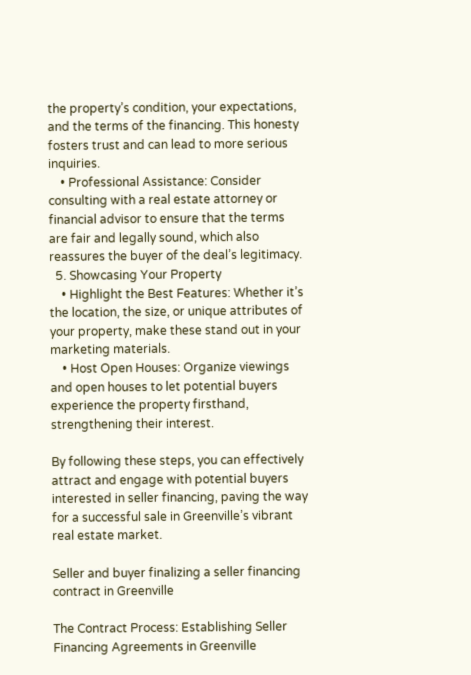the property’s condition, your expectations, and the terms of the financing. This honesty fosters trust and can lead to more serious inquiries.
    • Professional Assistance: Consider consulting with a real estate attorney or financial advisor to ensure that the terms are fair and legally sound, which also reassures the buyer of the deal’s legitimacy.
  5. Showcasing Your Property
    • Highlight the Best Features: Whether it’s the location, the size, or unique attributes of your property, make these stand out in your marketing materials.
    • Host Open Houses: Organize viewings and open houses to let potential buyers experience the property firsthand, strengthening their interest.

By following these steps, you can effectively attract and engage with potential buyers interested in seller financing, paving the way for a successful sale in Greenville’s vibrant real estate market.

Seller and buyer finalizing a seller financing contract in Greenville

The Contract Process: Establishing Seller Financing Agreements in Greenville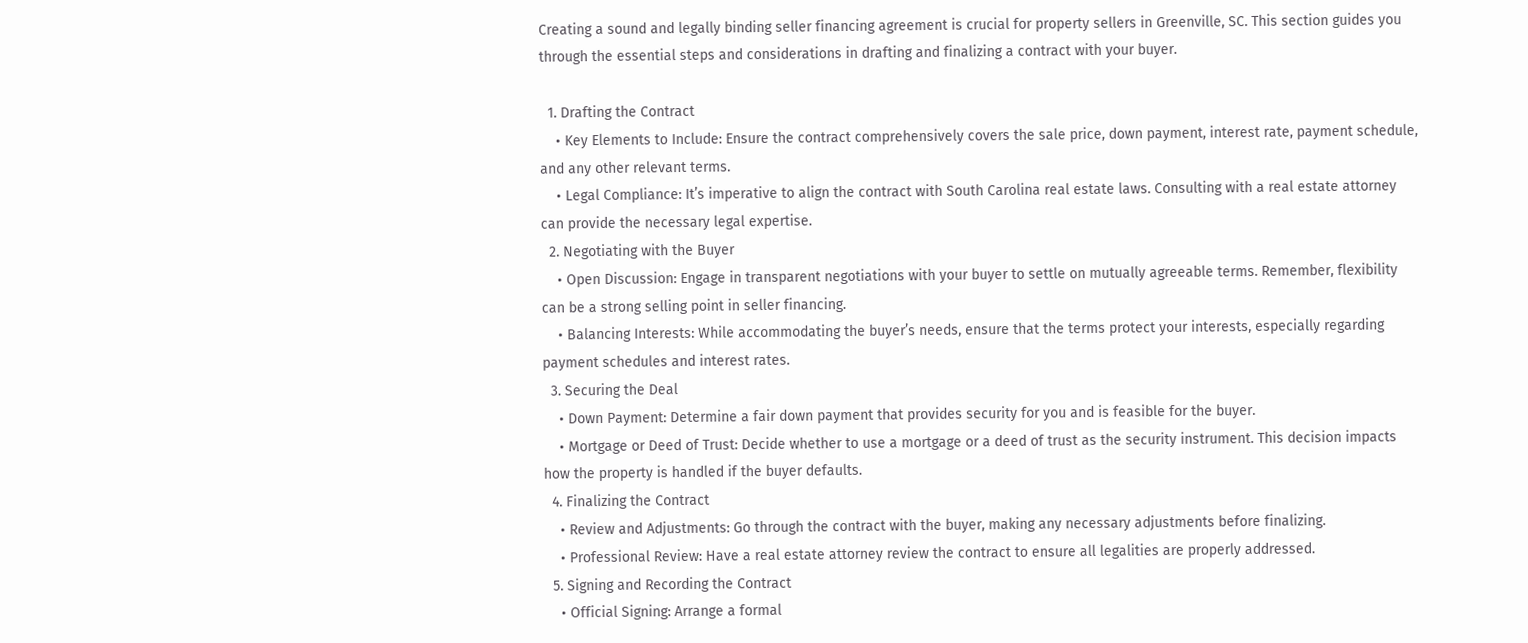Creating a sound and legally binding seller financing agreement is crucial for property sellers in Greenville, SC. This section guides you through the essential steps and considerations in drafting and finalizing a contract with your buyer.

  1. Drafting the Contract
    • Key Elements to Include: Ensure the contract comprehensively covers the sale price, down payment, interest rate, payment schedule, and any other relevant terms.
    • Legal Compliance: It’s imperative to align the contract with South Carolina real estate laws. Consulting with a real estate attorney can provide the necessary legal expertise.
  2. Negotiating with the Buyer
    • Open Discussion: Engage in transparent negotiations with your buyer to settle on mutually agreeable terms. Remember, flexibility can be a strong selling point in seller financing.
    • Balancing Interests: While accommodating the buyer’s needs, ensure that the terms protect your interests, especially regarding payment schedules and interest rates.
  3. Securing the Deal
    • Down Payment: Determine a fair down payment that provides security for you and is feasible for the buyer.
    • Mortgage or Deed of Trust: Decide whether to use a mortgage or a deed of trust as the security instrument. This decision impacts how the property is handled if the buyer defaults.
  4. Finalizing the Contract
    • Review and Adjustments: Go through the contract with the buyer, making any necessary adjustments before finalizing.
    • Professional Review: Have a real estate attorney review the contract to ensure all legalities are properly addressed.
  5. Signing and Recording the Contract
    • Official Signing: Arrange a formal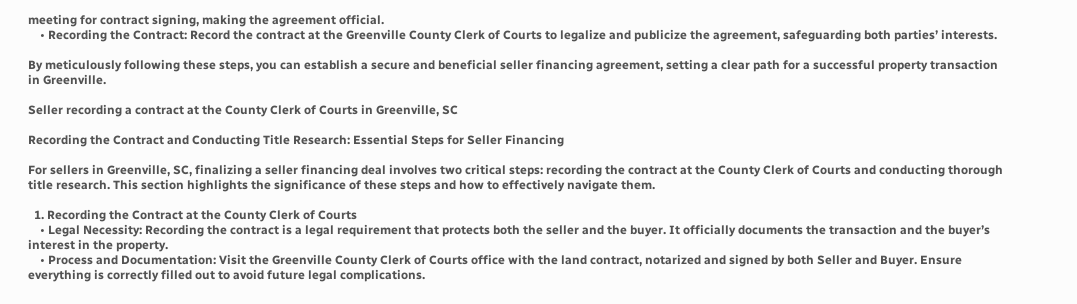meeting for contract signing, making the agreement official.
    • Recording the Contract: Record the contract at the Greenville County Clerk of Courts to legalize and publicize the agreement, safeguarding both parties’ interests.

By meticulously following these steps, you can establish a secure and beneficial seller financing agreement, setting a clear path for a successful property transaction in Greenville.

Seller recording a contract at the County Clerk of Courts in Greenville, SC

Recording the Contract and Conducting Title Research: Essential Steps for Seller Financing

For sellers in Greenville, SC, finalizing a seller financing deal involves two critical steps: recording the contract at the County Clerk of Courts and conducting thorough title research. This section highlights the significance of these steps and how to effectively navigate them.

  1. Recording the Contract at the County Clerk of Courts
    • Legal Necessity: Recording the contract is a legal requirement that protects both the seller and the buyer. It officially documents the transaction and the buyer’s interest in the property.
    • Process and Documentation: Visit the Greenville County Clerk of Courts office with the land contract, notarized and signed by both Seller and Buyer. Ensure everything is correctly filled out to avoid future legal complications.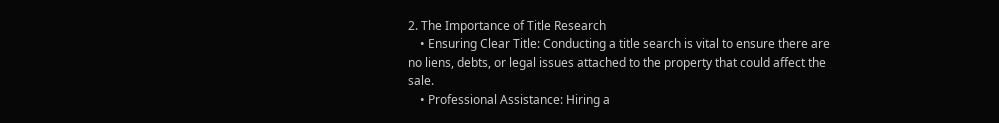2. The Importance of Title Research
    • Ensuring Clear Title: Conducting a title search is vital to ensure there are no liens, debts, or legal issues attached to the property that could affect the sale.
    • Professional Assistance: Hiring a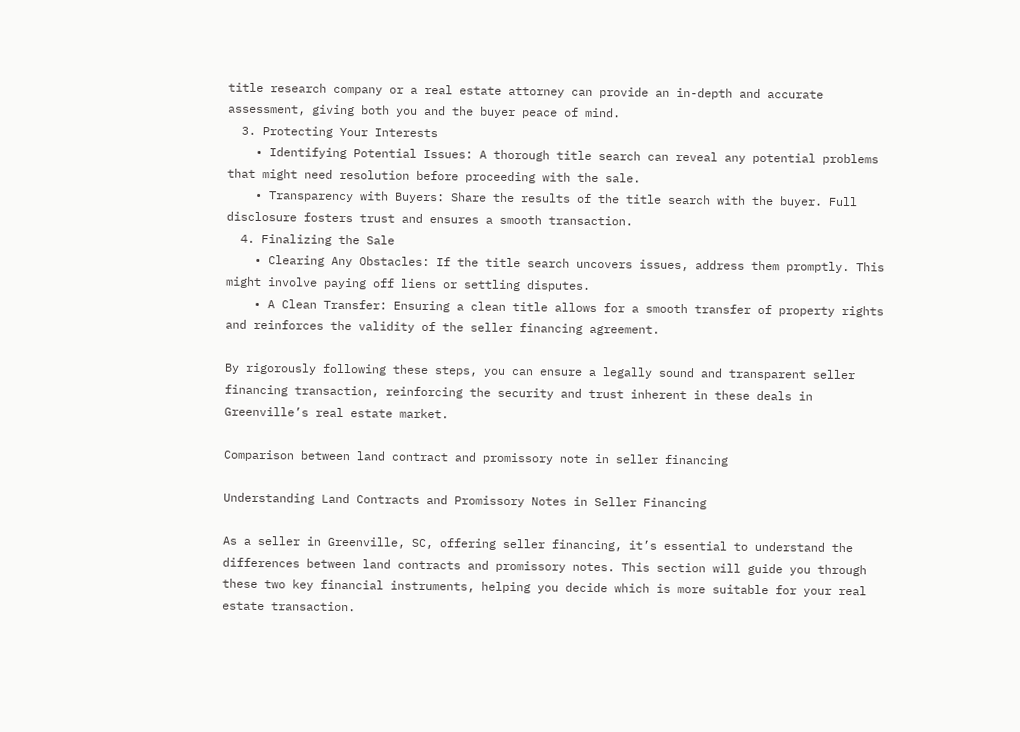title research company or a real estate attorney can provide an in-depth and accurate assessment, giving both you and the buyer peace of mind.
  3. Protecting Your Interests
    • Identifying Potential Issues: A thorough title search can reveal any potential problems that might need resolution before proceeding with the sale.
    • Transparency with Buyers: Share the results of the title search with the buyer. Full disclosure fosters trust and ensures a smooth transaction.
  4. Finalizing the Sale
    • Clearing Any Obstacles: If the title search uncovers issues, address them promptly. This might involve paying off liens or settling disputes.
    • A Clean Transfer: Ensuring a clean title allows for a smooth transfer of property rights and reinforces the validity of the seller financing agreement.

By rigorously following these steps, you can ensure a legally sound and transparent seller financing transaction, reinforcing the security and trust inherent in these deals in Greenville’s real estate market.

Comparison between land contract and promissory note in seller financing

Understanding Land Contracts and Promissory Notes in Seller Financing

As a seller in Greenville, SC, offering seller financing, it’s essential to understand the differences between land contracts and promissory notes. This section will guide you through these two key financial instruments, helping you decide which is more suitable for your real estate transaction.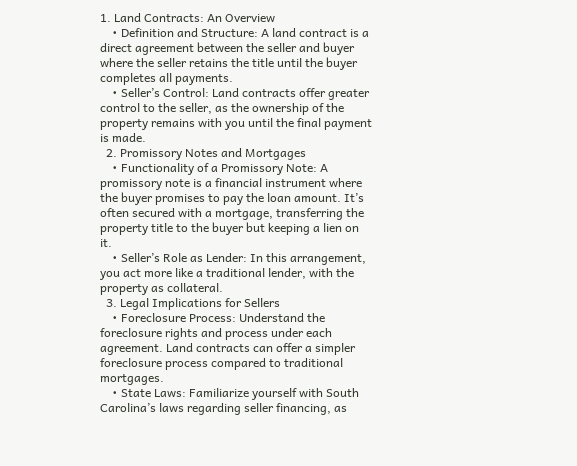1. Land Contracts: An Overview
    • Definition and Structure: A land contract is a direct agreement between the seller and buyer where the seller retains the title until the buyer completes all payments.
    • Seller’s Control: Land contracts offer greater control to the seller, as the ownership of the property remains with you until the final payment is made.
  2. Promissory Notes and Mortgages
    • Functionality of a Promissory Note: A promissory note is a financial instrument where the buyer promises to pay the loan amount. It’s often secured with a mortgage, transferring the property title to the buyer but keeping a lien on it.
    • Seller’s Role as Lender: In this arrangement, you act more like a traditional lender, with the property as collateral.
  3. Legal Implications for Sellers
    • Foreclosure Process: Understand the foreclosure rights and process under each agreement. Land contracts can offer a simpler foreclosure process compared to traditional mortgages.
    • State Laws: Familiarize yourself with South Carolina’s laws regarding seller financing, as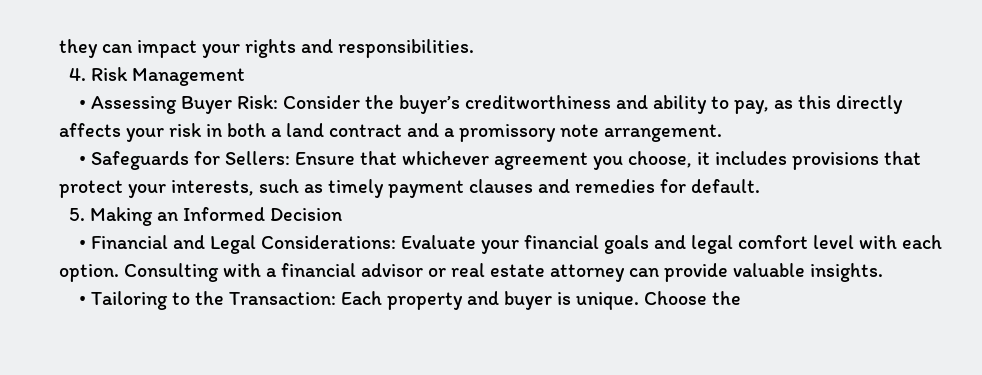they can impact your rights and responsibilities.
  4. Risk Management
    • Assessing Buyer Risk: Consider the buyer’s creditworthiness and ability to pay, as this directly affects your risk in both a land contract and a promissory note arrangement.
    • Safeguards for Sellers: Ensure that whichever agreement you choose, it includes provisions that protect your interests, such as timely payment clauses and remedies for default.
  5. Making an Informed Decision
    • Financial and Legal Considerations: Evaluate your financial goals and legal comfort level with each option. Consulting with a financial advisor or real estate attorney can provide valuable insights.
    • Tailoring to the Transaction: Each property and buyer is unique. Choose the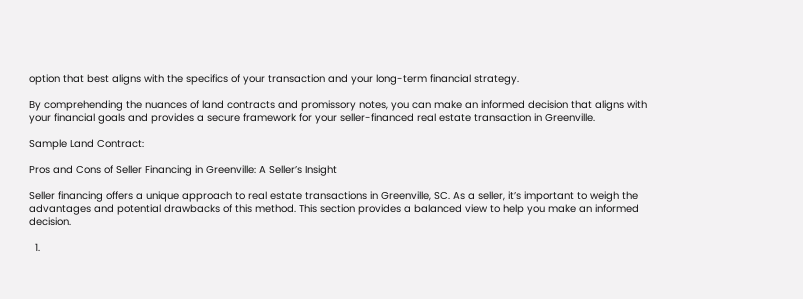option that best aligns with the specifics of your transaction and your long-term financial strategy.

By comprehending the nuances of land contracts and promissory notes, you can make an informed decision that aligns with your financial goals and provides a secure framework for your seller-financed real estate transaction in Greenville.

Sample Land Contract:

Pros and Cons of Seller Financing in Greenville: A Seller’s Insight

Seller financing offers a unique approach to real estate transactions in Greenville, SC. As a seller, it’s important to weigh the advantages and potential drawbacks of this method. This section provides a balanced view to help you make an informed decision.

  1.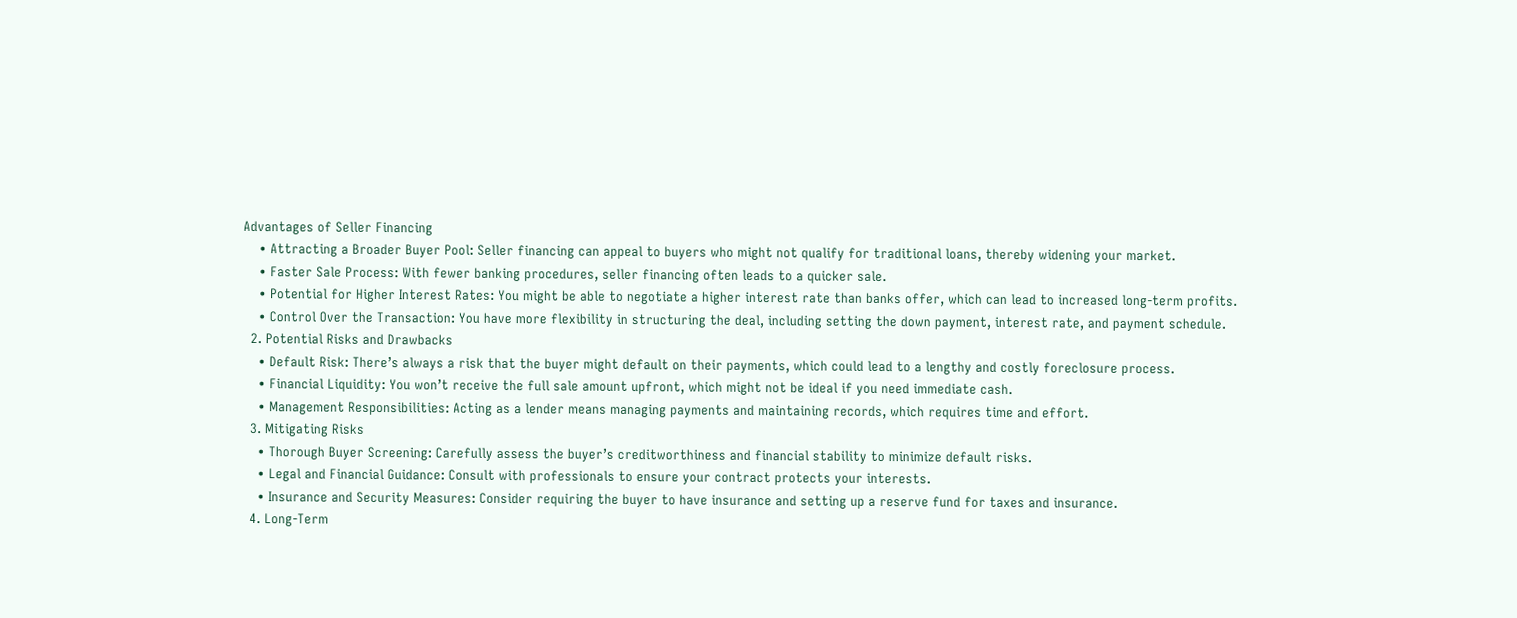Advantages of Seller Financing
    • Attracting a Broader Buyer Pool: Seller financing can appeal to buyers who might not qualify for traditional loans, thereby widening your market.
    • Faster Sale Process: With fewer banking procedures, seller financing often leads to a quicker sale.
    • Potential for Higher Interest Rates: You might be able to negotiate a higher interest rate than banks offer, which can lead to increased long-term profits.
    • Control Over the Transaction: You have more flexibility in structuring the deal, including setting the down payment, interest rate, and payment schedule.
  2. Potential Risks and Drawbacks
    • Default Risk: There’s always a risk that the buyer might default on their payments, which could lead to a lengthy and costly foreclosure process.
    • Financial Liquidity: You won’t receive the full sale amount upfront, which might not be ideal if you need immediate cash.
    • Management Responsibilities: Acting as a lender means managing payments and maintaining records, which requires time and effort.
  3. Mitigating Risks
    • Thorough Buyer Screening: Carefully assess the buyer’s creditworthiness and financial stability to minimize default risks.
    • Legal and Financial Guidance: Consult with professionals to ensure your contract protects your interests.
    • Insurance and Security Measures: Consider requiring the buyer to have insurance and setting up a reserve fund for taxes and insurance.
  4. Long-Term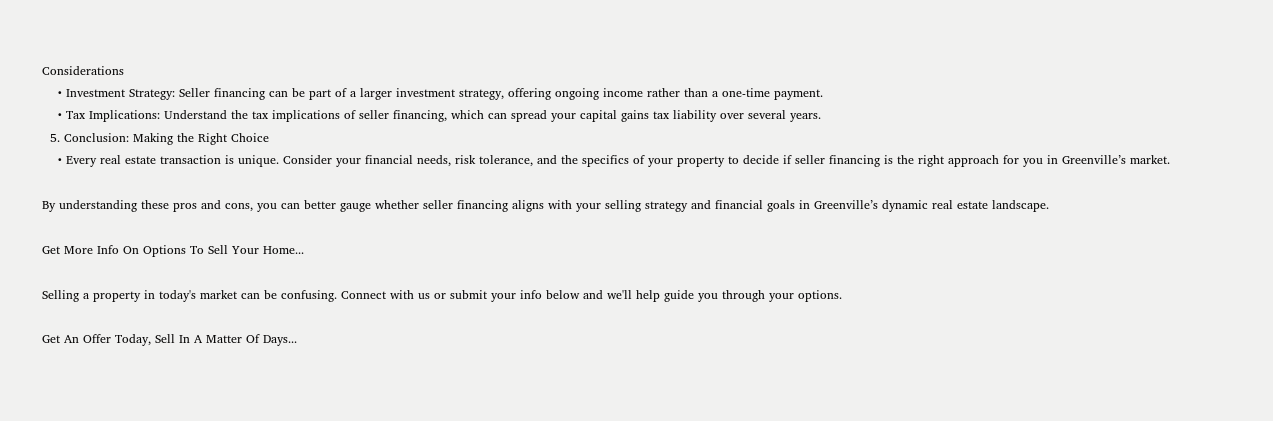Considerations
    • Investment Strategy: Seller financing can be part of a larger investment strategy, offering ongoing income rather than a one-time payment.
    • Tax Implications: Understand the tax implications of seller financing, which can spread your capital gains tax liability over several years.
  5. Conclusion: Making the Right Choice
    • Every real estate transaction is unique. Consider your financial needs, risk tolerance, and the specifics of your property to decide if seller financing is the right approach for you in Greenville’s market.

By understanding these pros and cons, you can better gauge whether seller financing aligns with your selling strategy and financial goals in Greenville’s dynamic real estate landscape.

Get More Info On Options To Sell Your Home...

Selling a property in today's market can be confusing. Connect with us or submit your info below and we'll help guide you through your options.

Get An Offer Today, Sell In A Matter Of Days...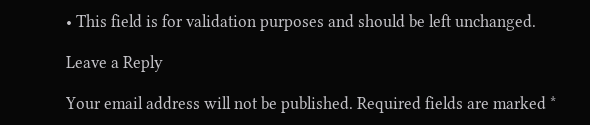• This field is for validation purposes and should be left unchanged.

Leave a Reply

Your email address will not be published. Required fields are marked *